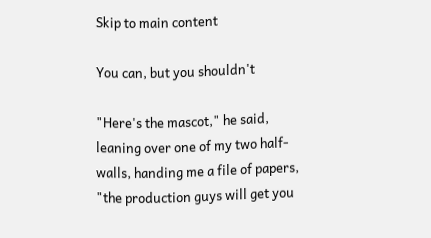Skip to main content

You can, but you shouldn't

"Here's the mascot," he said, leaning over one of my two half-walls, handing me a file of papers, "the production guys will get you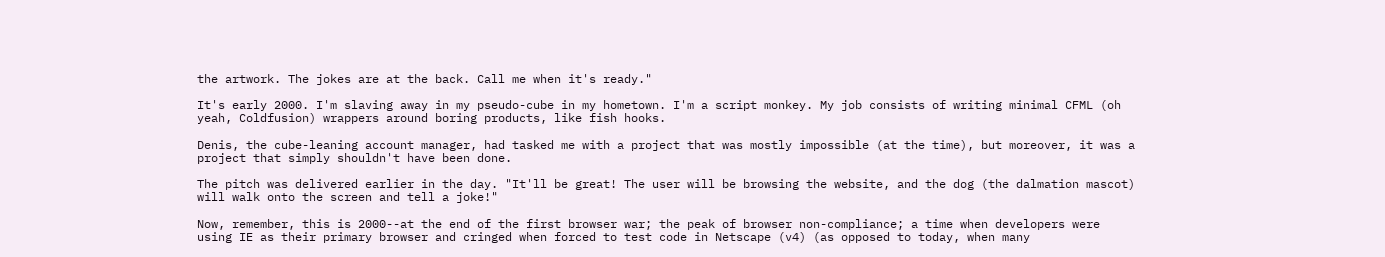the artwork. The jokes are at the back. Call me when it's ready."

It's early 2000. I'm slaving away in my pseudo-cube in my hometown. I'm a script monkey. My job consists of writing minimal CFML (oh yeah, Coldfusion) wrappers around boring products, like fish hooks.

Denis, the cube-leaning account manager, had tasked me with a project that was mostly impossible (at the time), but moreover, it was a project that simply shouldn't have been done.

The pitch was delivered earlier in the day. "It'll be great! The user will be browsing the website, and the dog (the dalmation mascot) will walk onto the screen and tell a joke!"

Now, remember, this is 2000--at the end of the first browser war; the peak of browser non-compliance; a time when developers were using IE as their primary browser and cringed when forced to test code in Netscape (v4) (as opposed to today, when many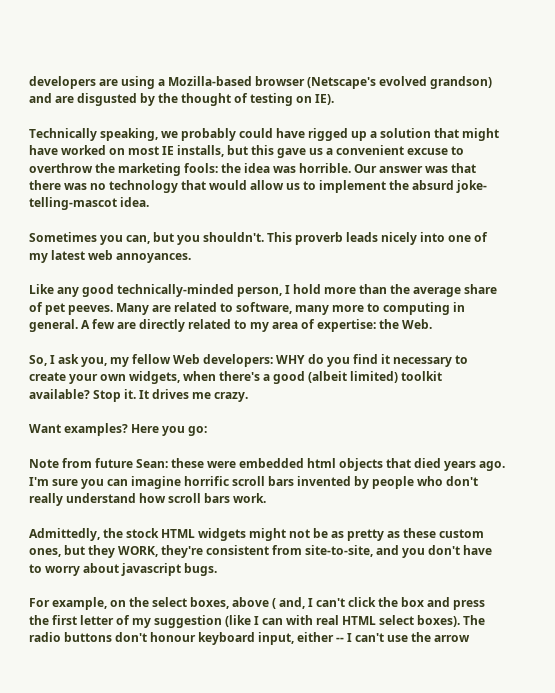developers are using a Mozilla-based browser (Netscape's evolved grandson) and are disgusted by the thought of testing on IE).

Technically speaking, we probably could have rigged up a solution that might have worked on most IE installs, but this gave us a convenient excuse to overthrow the marketing fools: the idea was horrible. Our answer was that there was no technology that would allow us to implement the absurd joke-telling-mascot idea.

Sometimes you can, but you shouldn't. This proverb leads nicely into one of my latest web annoyances.

Like any good technically-minded person, I hold more than the average share of pet peeves. Many are related to software, many more to computing in general. A few are directly related to my area of expertise: the Web.

So, I ask you, my fellow Web developers: WHY do you find it necessary to create your own widgets, when there's a good (albeit limited) toolkit available? Stop it. It drives me crazy.

Want examples? Here you go:

Note from future Sean: these were embedded html objects that died years ago. I'm sure you can imagine horrific scroll bars invented by people who don't really understand how scroll bars work.

Admittedly, the stock HTML widgets might not be as pretty as these custom ones, but they WORK, they're consistent from site-to-site, and you don't have to worry about javascript bugs.

For example, on the select boxes, above ( and, I can't click the box and press the first letter of my suggestion (like I can with real HTML select boxes). The radio buttons don't honour keyboard input, either -- I can't use the arrow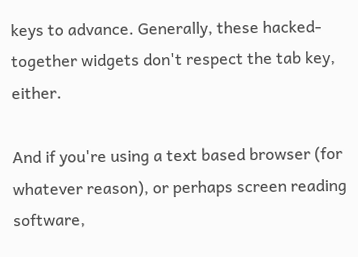keys to advance. Generally, these hacked-together widgets don't respect the tab key, either.

And if you're using a text based browser (for whatever reason), or perhaps screen reading software,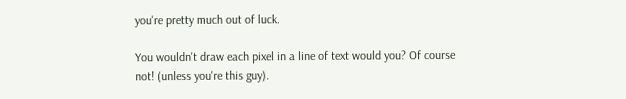you're pretty much out of luck.

You wouldn't draw each pixel in a line of text would you? Of course not! (unless you're this guy).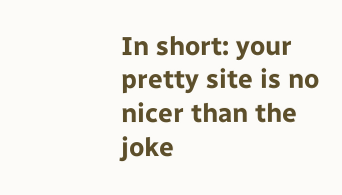In short: your pretty site is no nicer than the joke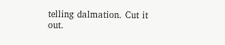telling dalmation. Cut it out.